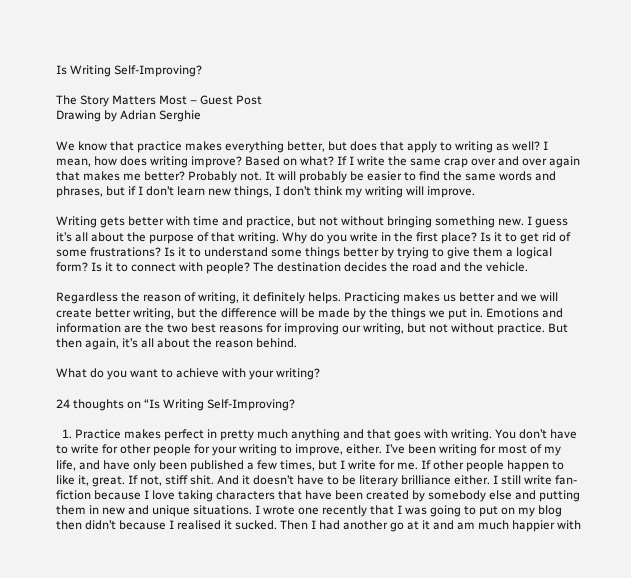Is Writing Self-Improving?

The Story Matters Most – Guest Post
Drawing by Adrian Serghie

We know that practice makes everything better, but does that apply to writing as well? I mean, how does writing improve? Based on what? If I write the same crap over and over again that makes me better? Probably not. It will probably be easier to find the same words and phrases, but if I don’t learn new things, I don’t think my writing will improve.

Writing gets better with time and practice, but not without bringing something new. I guess it’s all about the purpose of that writing. Why do you write in the first place? Is it to get rid of some frustrations? Is it to understand some things better by trying to give them a logical form? Is it to connect with people? The destination decides the road and the vehicle.

Regardless the reason of writing, it definitely helps. Practicing makes us better and we will create better writing, but the difference will be made by the things we put in. Emotions and information are the two best reasons for improving our writing, but not without practice. But then again, it’s all about the reason behind.

What do you want to achieve with your writing?

24 thoughts on “Is Writing Self-Improving?

  1. Practice makes perfect in pretty much anything and that goes with writing. You don’t have to write for other people for your writing to improve, either. I’ve been writing for most of my life, and have only been published a few times, but I write for me. If other people happen to like it, great. If not, stiff shit. And it doesn’t have to be literary brilliance either. I still write fan-fiction because I love taking characters that have been created by somebody else and putting them in new and unique situations. I wrote one recently that I was going to put on my blog then didn’t because I realised it sucked. Then I had another go at it and am much happier with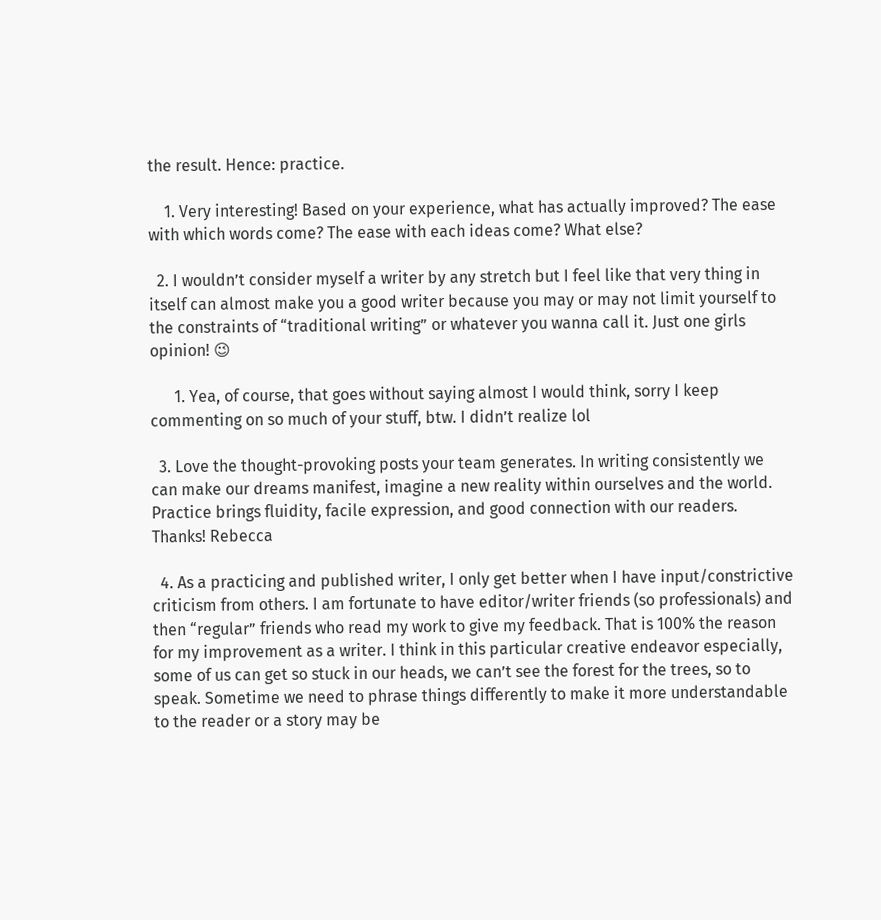the result. Hence: practice.

    1. Very interesting! Based on your experience, what has actually improved? The ease with which words come? The ease with each ideas come? What else?

  2. I wouldn’t consider myself a writer by any stretch but I feel like that very thing in itself can almost make you a good writer because you may or may not limit yourself to the constraints of “traditional writing” or whatever you wanna call it. Just one girls opinion! 😉

      1. Yea, of course, that goes without saying almost I would think, sorry I keep commenting on so much of your stuff, btw. I didn’t realize lol

  3. Love the thought-provoking posts your team generates. In writing consistently we can make our dreams manifest, imagine a new reality within ourselves and the world. Practice brings fluidity, facile expression, and good connection with our readers. Thanks! Rebecca

  4. As a practicing and published writer, I only get better when I have input/constrictive criticism from others. I am fortunate to have editor/writer friends (so professionals) and then “regular” friends who read my work to give my feedback. That is 100% the reason for my improvement as a writer. I think in this particular creative endeavor especially, some of us can get so stuck in our heads, we can’t see the forest for the trees, so to speak. Sometime we need to phrase things differently to make it more understandable to the reader or a story may be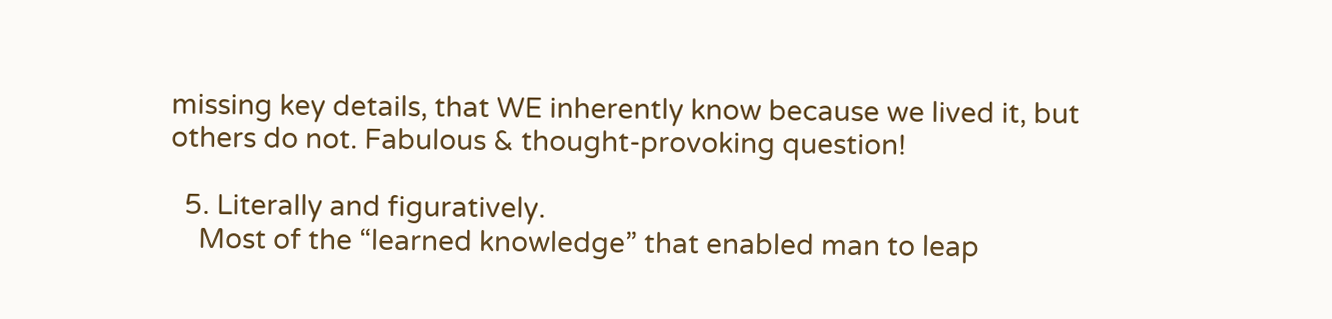missing key details, that WE inherently know because we lived it, but others do not. Fabulous & thought-provoking question!

  5. Literally and figuratively.
    Most of the “learned knowledge” that enabled man to leap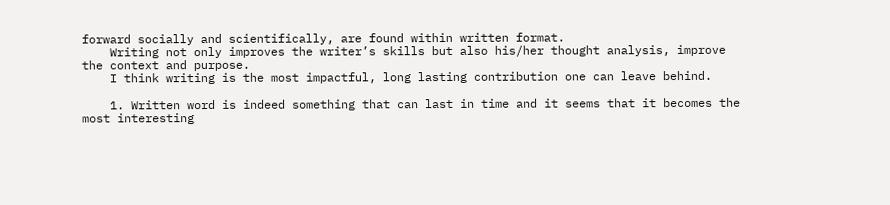forward socially and scientifically, are found within written format.
    Writing not only improves the writer’s skills but also his/her thought analysis, improve the context and purpose.
    I think writing is the most impactful, long lasting contribution one can leave behind.

    1. Written word is indeed something that can last in time and it seems that it becomes the most interesting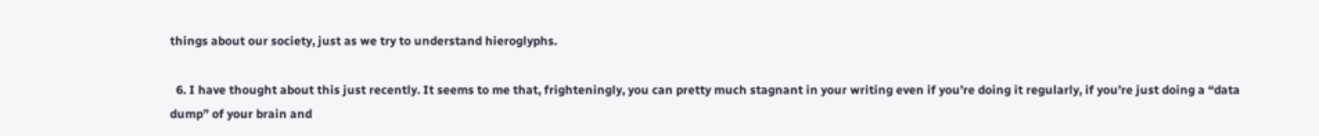things about our society, just as we try to understand hieroglyphs.

  6. I have thought about this just recently. It seems to me that, frighteningly, you can pretty much stagnant in your writing even if you’re doing it regularly, if you’re just doing a “data dump” of your brain and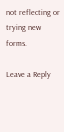not reflecting or trying new forms.

Leave a Reply